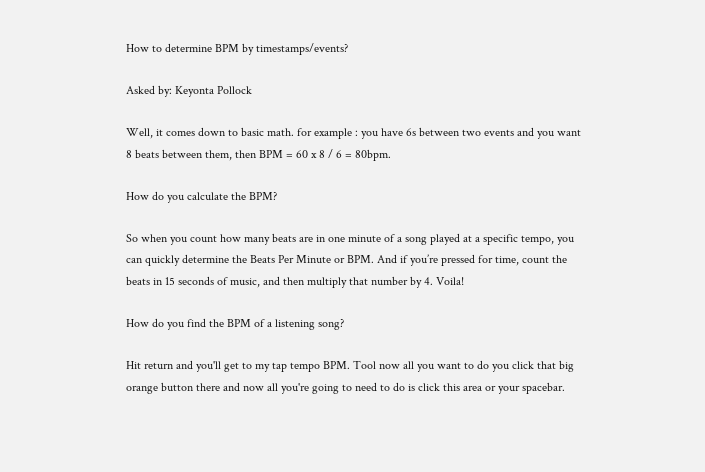How to determine BPM by timestamps/events?

Asked by: Keyonta Pollock

Well, it comes down to basic math. for example : you have 6s between two events and you want 8 beats between them, then BPM = 60 x 8 / 6 = 80bpm.

How do you calculate the BPM?

So when you count how many beats are in one minute of a song played at a specific tempo, you can quickly determine the Beats Per Minute or BPM. And if you’re pressed for time, count the beats in 15 seconds of music, and then multiply that number by 4. Voila!

How do you find the BPM of a listening song?

Hit return and you'll get to my tap tempo BPM. Tool now all you want to do you click that big orange button there and now all you're going to need to do is click this area or your spacebar.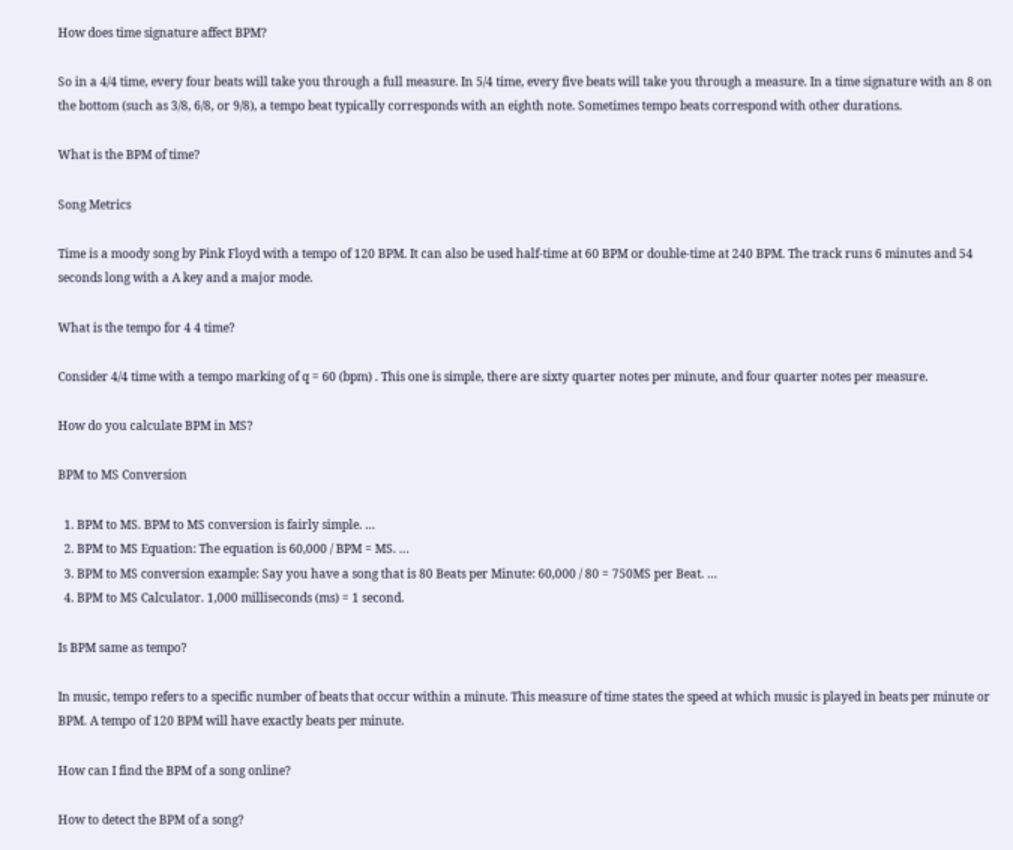How does time signature affect BPM?

So in a 4/4 time, every four beats will take you through a full measure. In 5/4 time, every five beats will take you through a measure. In a time signature with an 8 on the bottom (such as 3/8, 6/8, or 9/8), a tempo beat typically corresponds with an eighth note. Sometimes tempo beats correspond with other durations.

What is the BPM of time?

Song Metrics

Time is a moody song by Pink Floyd with a tempo of 120 BPM. It can also be used half-time at 60 BPM or double-time at 240 BPM. The track runs 6 minutes and 54 seconds long with a A key and a major mode.

What is the tempo for 4 4 time?

Consider 4/4 time with a tempo marking of q = 60 (bpm) . This one is simple, there are sixty quarter notes per minute, and four quarter notes per measure.

How do you calculate BPM in MS?

BPM to MS Conversion

  1. BPM to MS. BPM to MS conversion is fairly simple. …
  2. BPM to MS Equation: The equation is 60,000 / BPM = MS. …
  3. BPM to MS conversion example: Say you have a song that is 80 Beats per Minute: 60,000 / 80 = 750MS per Beat. …
  4. BPM to MS Calculator. 1,000 milliseconds (ms) = 1 second.

Is BPM same as tempo?

In music, tempo refers to a specific number of beats that occur within a minute. This measure of time states the speed at which music is played in beats per minute or BPM. A tempo of 120 BPM will have exactly beats per minute.

How can I find the BPM of a song online?

How to detect the BPM of a song?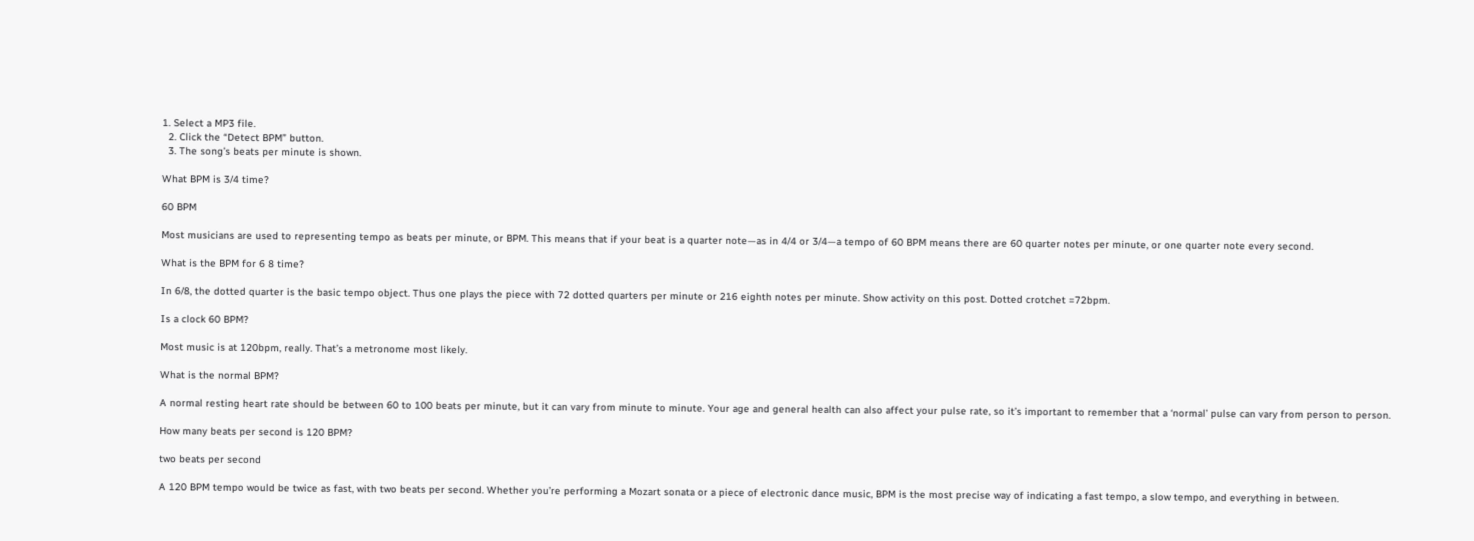1. Select a MP3 file.
  2. Click the “Detect BPM” button.
  3. The song’s beats per minute is shown.

What BPM is 3/4 time?

60 BPM

Most musicians are used to representing tempo as beats per minute, or BPM. This means that if your beat is a quarter note—as in 4/4 or 3/4—a tempo of 60 BPM means there are 60 quarter notes per minute, or one quarter note every second.

What is the BPM for 6 8 time?

In 6/8, the dotted quarter is the basic tempo object. Thus one plays the piece with 72 dotted quarters per minute or 216 eighth notes per minute. Show activity on this post. Dotted crotchet =72bpm.

Is a clock 60 BPM?

Most music is at 120bpm, really. That’s a metronome most likely.

What is the normal BPM?

A normal resting heart rate should be between 60 to 100 beats per minute, but it can vary from minute to minute. Your age and general health can also affect your pulse rate, so it’s important to remember that a ‘normal’ pulse can vary from person to person.

How many beats per second is 120 BPM?

two beats per second

A 120 BPM tempo would be twice as fast, with two beats per second. Whether you’re performing a Mozart sonata or a piece of electronic dance music, BPM is the most precise way of indicating a fast tempo, a slow tempo, and everything in between.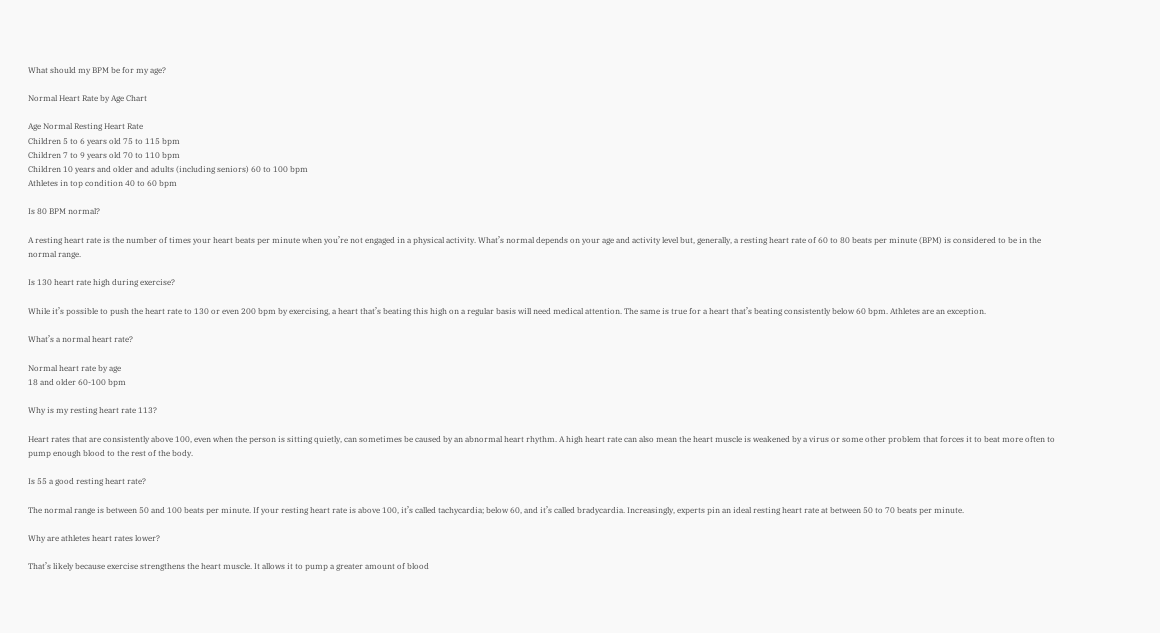What should my BPM be for my age?

Normal Heart Rate by Age Chart

Age Normal Resting Heart Rate
Children 5 to 6 years old 75 to 115 bpm
Children 7 to 9 years old 70 to 110 bpm
Children 10 years and older and adults (including seniors) 60 to 100 bpm
Athletes in top condition 40 to 60 bpm

Is 80 BPM normal?

A resting heart rate is the number of times your heart beats per minute when you’re not engaged in a physical activity. What’s normal depends on your age and activity level but, generally, a resting heart rate of 60 to 80 beats per minute (BPM) is considered to be in the normal range.

Is 130 heart rate high during exercise?

While it’s possible to push the heart rate to 130 or even 200 bpm by exercising, a heart that’s beating this high on a regular basis will need medical attention. The same is true for a heart that’s beating consistently below 60 bpm. Athletes are an exception.

What’s a normal heart rate?

Normal heart rate by age
18 and older 60-100 bpm

Why is my resting heart rate 113?

Heart rates that are consistently above 100, even when the person is sitting quietly, can sometimes be caused by an abnormal heart rhythm. A high heart rate can also mean the heart muscle is weakened by a virus or some other problem that forces it to beat more often to pump enough blood to the rest of the body.

Is 55 a good resting heart rate?

The normal range is between 50 and 100 beats per minute. If your resting heart rate is above 100, it’s called tachycardia; below 60, and it’s called bradycardia. Increasingly, experts pin an ideal resting heart rate at between 50 to 70 beats per minute.

Why are athletes heart rates lower?

That’s likely because exercise strengthens the heart muscle. It allows it to pump a greater amount of blood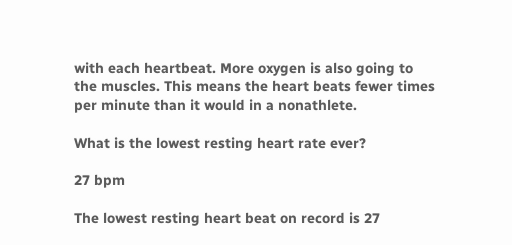with each heartbeat. More oxygen is also going to the muscles. This means the heart beats fewer times per minute than it would in a nonathlete.

What is the lowest resting heart rate ever?

27 bpm

The lowest resting heart beat on record is 27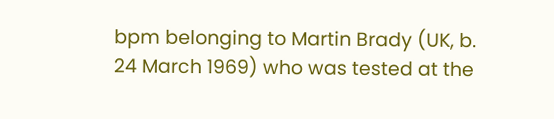bpm belonging to Martin Brady (UK, b. 24 March 1969) who was tested at the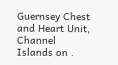Guernsey Chest and Heart Unit, Channel Islands on .